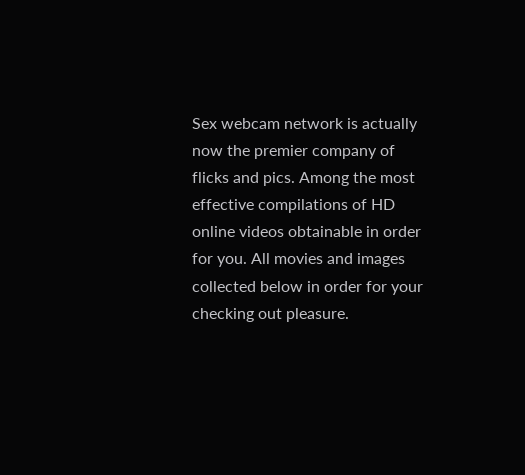Sex webcam network is actually now the premier company of flicks and pics. Among the most effective compilations of HD online videos obtainable in order for you. All movies and images collected below in order for your checking out pleasure.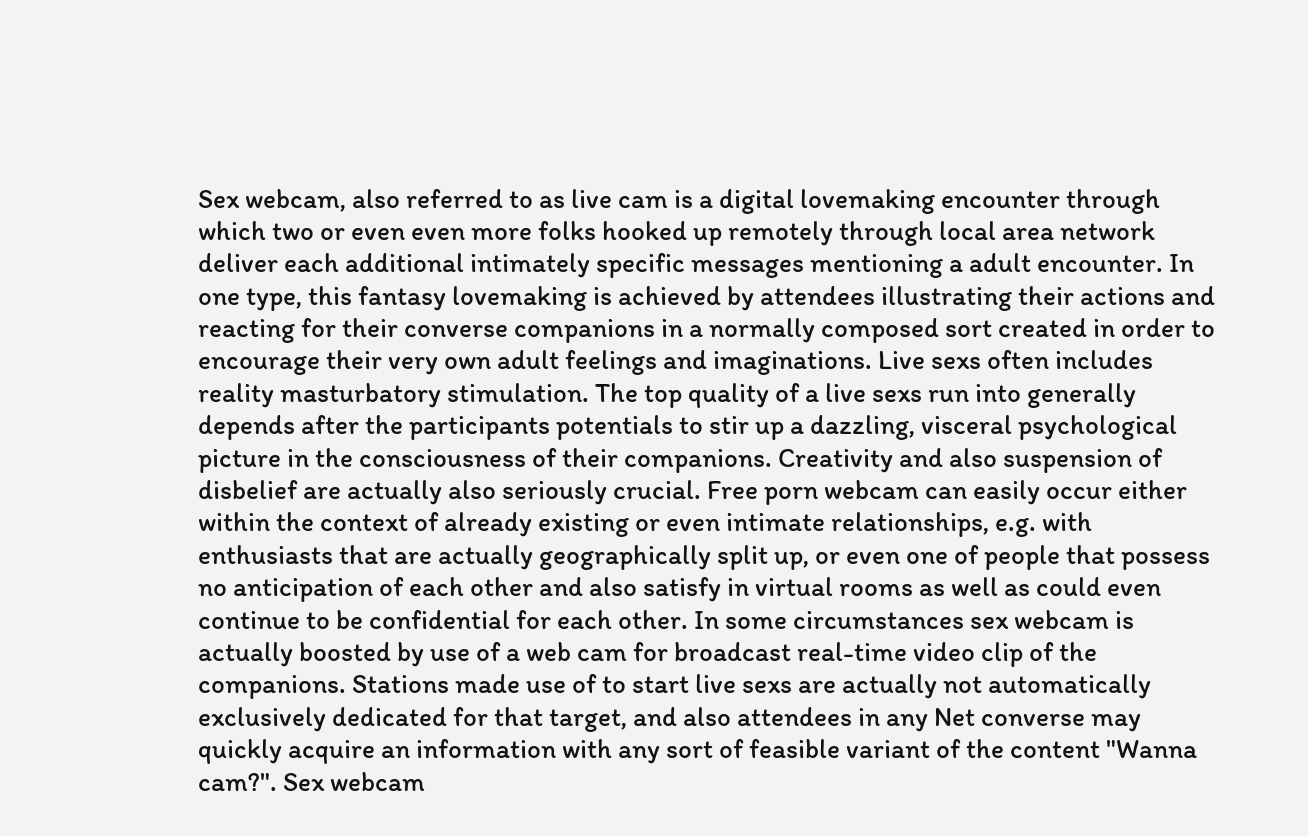Sex webcam, also referred to as live cam is a digital lovemaking encounter through which two or even even more folks hooked up remotely through local area network deliver each additional intimately specific messages mentioning a adult encounter. In one type, this fantasy lovemaking is achieved by attendees illustrating their actions and reacting for their converse companions in a normally composed sort created in order to encourage their very own adult feelings and imaginations. Live sexs often includes reality masturbatory stimulation. The top quality of a live sexs run into generally depends after the participants potentials to stir up a dazzling, visceral psychological picture in the consciousness of their companions. Creativity and also suspension of disbelief are actually also seriously crucial. Free porn webcam can easily occur either within the context of already existing or even intimate relationships, e.g. with enthusiasts that are actually geographically split up, or even one of people that possess no anticipation of each other and also satisfy in virtual rooms as well as could even continue to be confidential for each other. In some circumstances sex webcam is actually boosted by use of a web cam for broadcast real-time video clip of the companions. Stations made use of to start live sexs are actually not automatically exclusively dedicated for that target, and also attendees in any Net converse may quickly acquire an information with any sort of feasible variant of the content "Wanna cam?". Sex webcam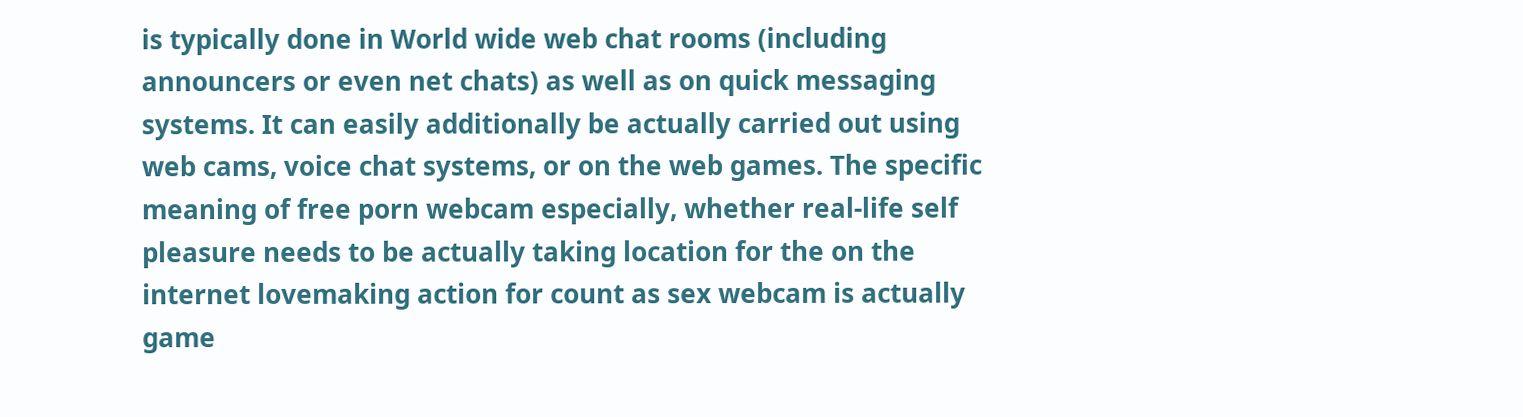is typically done in World wide web chat rooms (including announcers or even net chats) as well as on quick messaging systems. It can easily additionally be actually carried out using web cams, voice chat systems, or on the web games. The specific meaning of free porn webcam especially, whether real-life self pleasure needs to be actually taking location for the on the internet lovemaking action for count as sex webcam is actually game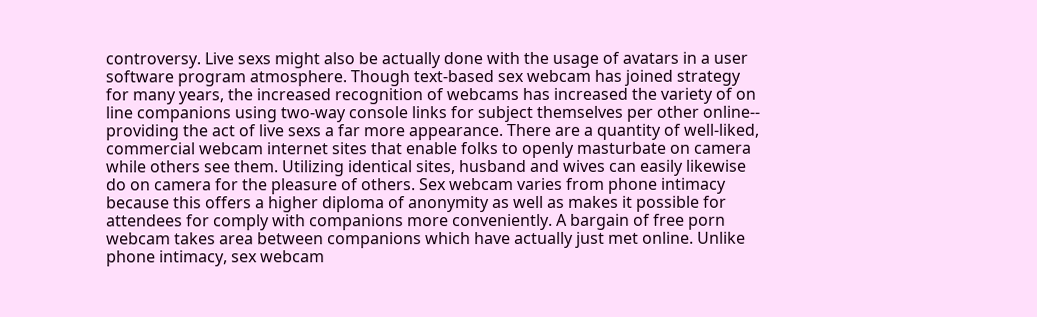controversy. Live sexs might also be actually done with the usage of avatars in a user software program atmosphere. Though text-based sex webcam has joined strategy for many years, the increased recognition of webcams has increased the variety of on line companions using two-way console links for subject themselves per other online-- providing the act of live sexs a far more appearance. There are a quantity of well-liked, commercial webcam internet sites that enable folks to openly masturbate on camera while others see them. Utilizing identical sites, husband and wives can easily likewise do on camera for the pleasure of others. Sex webcam varies from phone intimacy because this offers a higher diploma of anonymity as well as makes it possible for attendees for comply with companions more conveniently. A bargain of free porn webcam takes area between companions which have actually just met online. Unlike phone intimacy, sex webcam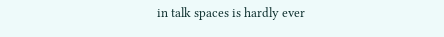in talk spaces is hardly ever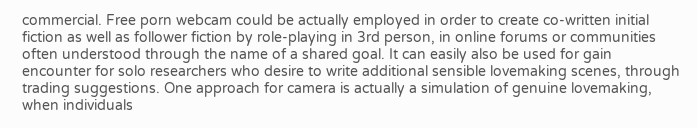commercial. Free porn webcam could be actually employed in order to create co-written initial fiction as well as follower fiction by role-playing in 3rd person, in online forums or communities often understood through the name of a shared goal. It can easily also be used for gain encounter for solo researchers who desire to write additional sensible lovemaking scenes, through trading suggestions. One approach for camera is actually a simulation of genuine lovemaking, when individuals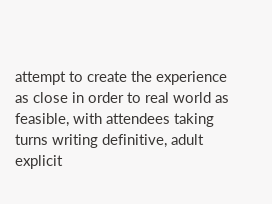attempt to create the experience as close in order to real world as feasible, with attendees taking turns writing definitive, adult explicit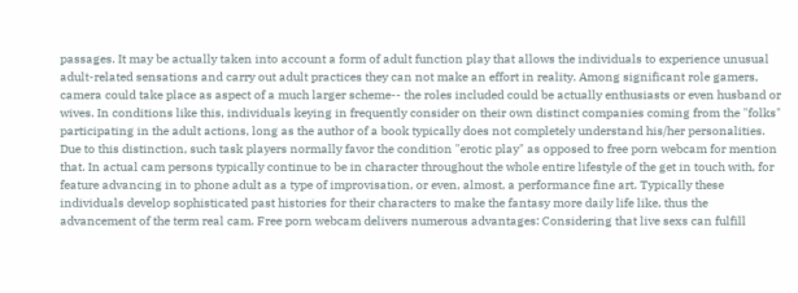passages. It may be actually taken into account a form of adult function play that allows the individuals to experience unusual adult-related sensations and carry out adult practices they can not make an effort in reality. Among significant role gamers, camera could take place as aspect of a much larger scheme-- the roles included could be actually enthusiasts or even husband or wives. In conditions like this, individuals keying in frequently consider on their own distinct companies coming from the "folks" participating in the adult actions, long as the author of a book typically does not completely understand his/her personalities. Due to this distinction, such task players normally favor the condition "erotic play" as opposed to free porn webcam for mention that. In actual cam persons typically continue to be in character throughout the whole entire lifestyle of the get in touch with, for feature advancing in to phone adult as a type of improvisation, or even, almost, a performance fine art. Typically these individuals develop sophisticated past histories for their characters to make the fantasy more daily life like, thus the advancement of the term real cam. Free porn webcam delivers numerous advantages: Considering that live sexs can fulfill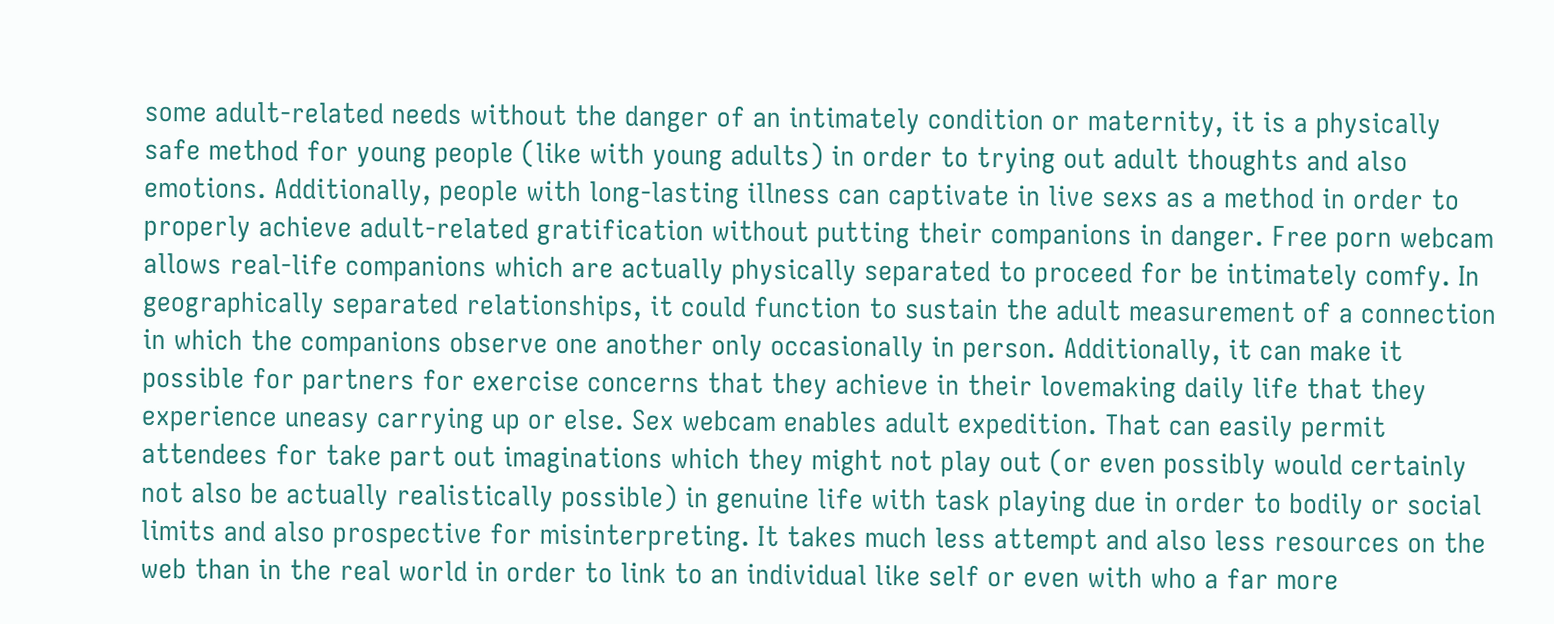some adult-related needs without the danger of an intimately condition or maternity, it is a physically safe method for young people (like with young adults) in order to trying out adult thoughts and also emotions. Additionally, people with long-lasting illness can captivate in live sexs as a method in order to properly achieve adult-related gratification without putting their companions in danger. Free porn webcam allows real-life companions which are actually physically separated to proceed for be intimately comfy. In geographically separated relationships, it could function to sustain the adult measurement of a connection in which the companions observe one another only occasionally in person. Additionally, it can make it possible for partners for exercise concerns that they achieve in their lovemaking daily life that they experience uneasy carrying up or else. Sex webcam enables adult expedition. That can easily permit attendees for take part out imaginations which they might not play out (or even possibly would certainly not also be actually realistically possible) in genuine life with task playing due in order to bodily or social limits and also prospective for misinterpreting. It takes much less attempt and also less resources on the web than in the real world in order to link to an individual like self or even with who a far more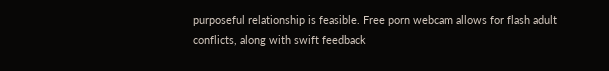purposeful relationship is feasible. Free porn webcam allows for flash adult conflicts, along with swift feedback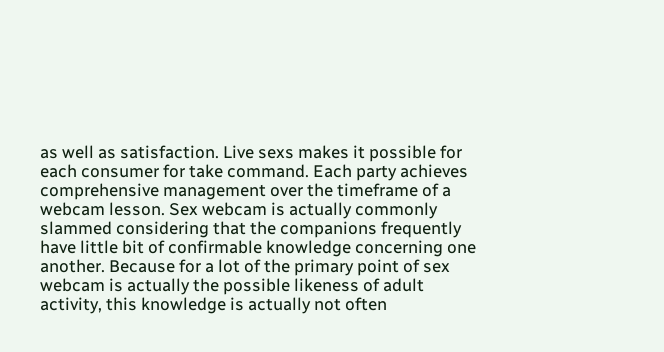as well as satisfaction. Live sexs makes it possible for each consumer for take command. Each party achieves comprehensive management over the timeframe of a webcam lesson. Sex webcam is actually commonly slammed considering that the companions frequently have little bit of confirmable knowledge concerning one another. Because for a lot of the primary point of sex webcam is actually the possible likeness of adult activity, this knowledge is actually not often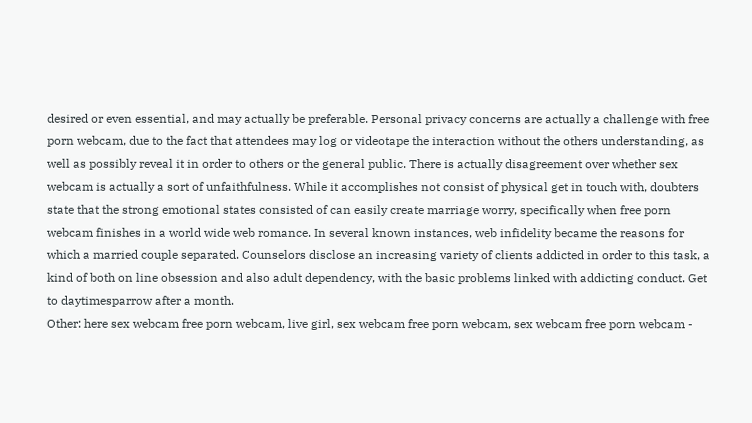desired or even essential, and may actually be preferable. Personal privacy concerns are actually a challenge with free porn webcam, due to the fact that attendees may log or videotape the interaction without the others understanding, as well as possibly reveal it in order to others or the general public. There is actually disagreement over whether sex webcam is actually a sort of unfaithfulness. While it accomplishes not consist of physical get in touch with, doubters state that the strong emotional states consisted of can easily create marriage worry, specifically when free porn webcam finishes in a world wide web romance. In several known instances, web infidelity became the reasons for which a married couple separated. Counselors disclose an increasing variety of clients addicted in order to this task, a kind of both on line obsession and also adult dependency, with the basic problems linked with addicting conduct. Get to daytimesparrow after a month.
Other: here sex webcam free porn webcam, live girl, sex webcam free porn webcam, sex webcam free porn webcam -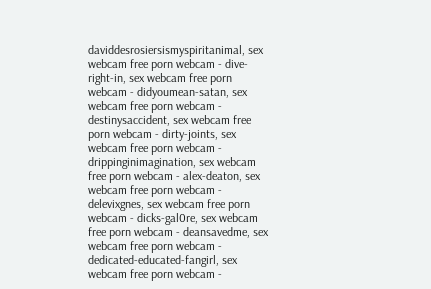daviddesrosiersismyspiritanimal, sex webcam free porn webcam - dive-right-in, sex webcam free porn webcam - didyoumean-satan, sex webcam free porn webcam - destinysaccident, sex webcam free porn webcam - dirty-joints, sex webcam free porn webcam - drippinginimagination, sex webcam free porn webcam - alex-deaton, sex webcam free porn webcam - delevixgnes, sex webcam free porn webcam - dicks-gal0re, sex webcam free porn webcam - deansavedme, sex webcam free porn webcam - dedicated-educated-fangirl, sex webcam free porn webcam -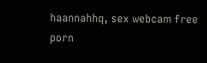haannahhq, sex webcam free porn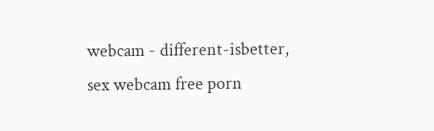webcam - different-isbetter, sex webcam free porn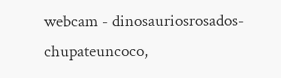webcam - dinosauriosrosados-chupateuncoco,